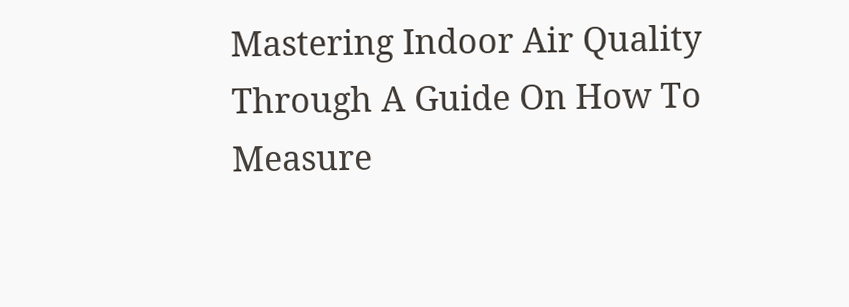Mastering Indoor Air Quality Through A Guide On How To Measure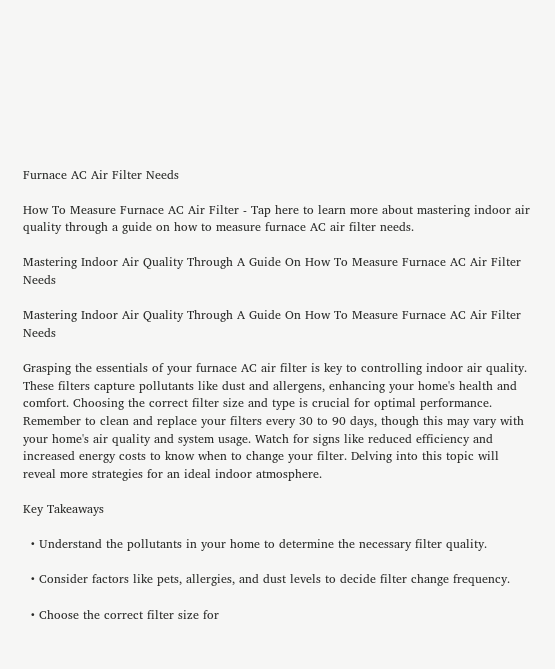Furnace AC Air Filter Needs

How To Measure Furnace AC Air Filter - Tap here to learn more about mastering indoor air quality through a guide on how to measure furnace AC air filter needs.

Mastering Indoor Air Quality Through A Guide On How To Measure Furnace AC Air Filter Needs

Mastering Indoor Air Quality Through A Guide On How To Measure Furnace AC Air Filter Needs

Grasping the essentials of your furnace AC air filter is key to controlling indoor air quality. These filters capture pollutants like dust and allergens, enhancing your home's health and comfort. Choosing the correct filter size and type is crucial for optimal performance. Remember to clean and replace your filters every 30 to 90 days, though this may vary with your home's air quality and system usage. Watch for signs like reduced efficiency and increased energy costs to know when to change your filter. Delving into this topic will reveal more strategies for an ideal indoor atmosphere.

Key Takeaways

  • Understand the pollutants in your home to determine the necessary filter quality.

  • Consider factors like pets, allergies, and dust levels to decide filter change frequency.

  • Choose the correct filter size for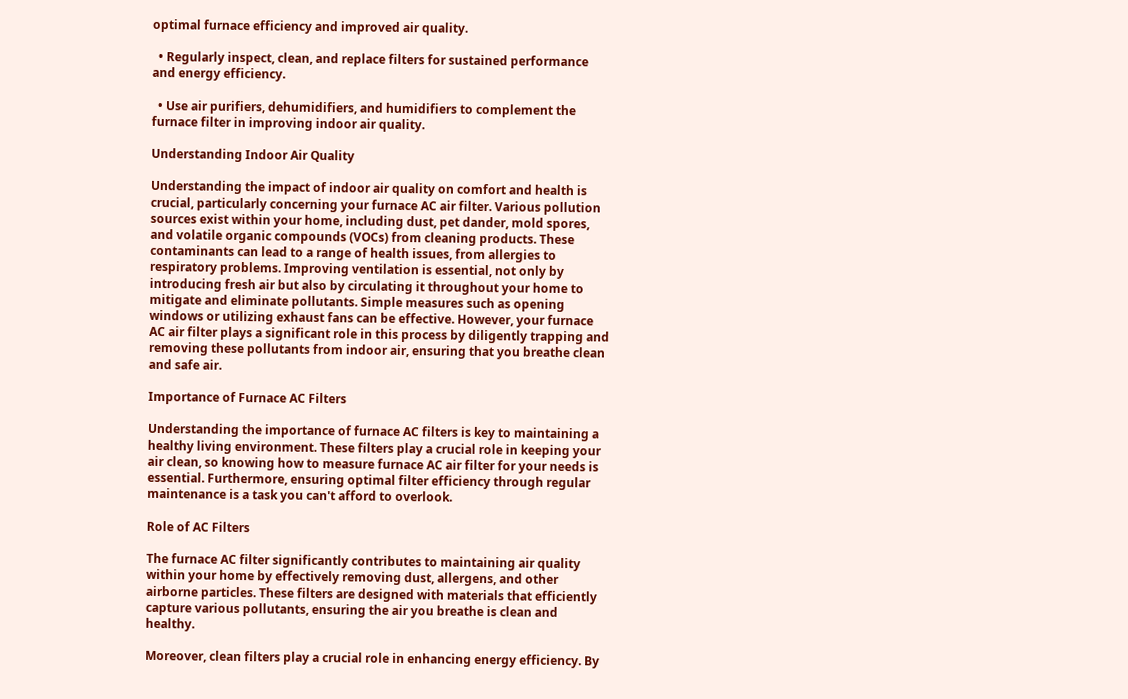optimal furnace efficiency and improved air quality.

  • Regularly inspect, clean, and replace filters for sustained performance and energy efficiency.

  • Use air purifiers, dehumidifiers, and humidifiers to complement the furnace filter in improving indoor air quality.

Understanding Indoor Air Quality

Understanding the impact of indoor air quality on comfort and health is crucial, particularly concerning your furnace AC air filter. Various pollution sources exist within your home, including dust, pet dander, mold spores, and volatile organic compounds (VOCs) from cleaning products. These contaminants can lead to a range of health issues, from allergies to respiratory problems. Improving ventilation is essential, not only by introducing fresh air but also by circulating it throughout your home to mitigate and eliminate pollutants. Simple measures such as opening windows or utilizing exhaust fans can be effective. However, your furnace AC air filter plays a significant role in this process by diligently trapping and removing these pollutants from indoor air, ensuring that you breathe clean and safe air.

Importance of Furnace AC Filters

Understanding the importance of furnace AC filters is key to maintaining a healthy living environment. These filters play a crucial role in keeping your air clean, so knowing how to measure furnace AC air filter for your needs is essential. Furthermore, ensuring optimal filter efficiency through regular maintenance is a task you can't afford to overlook.

Role of AC Filters

The furnace AC filter significantly contributes to maintaining air quality within your home by effectively removing dust, allergens, and other airborne particles. These filters are designed with materials that efficiently capture various pollutants, ensuring the air you breathe is clean and healthy.

Moreover, clean filters play a crucial role in enhancing energy efficiency. By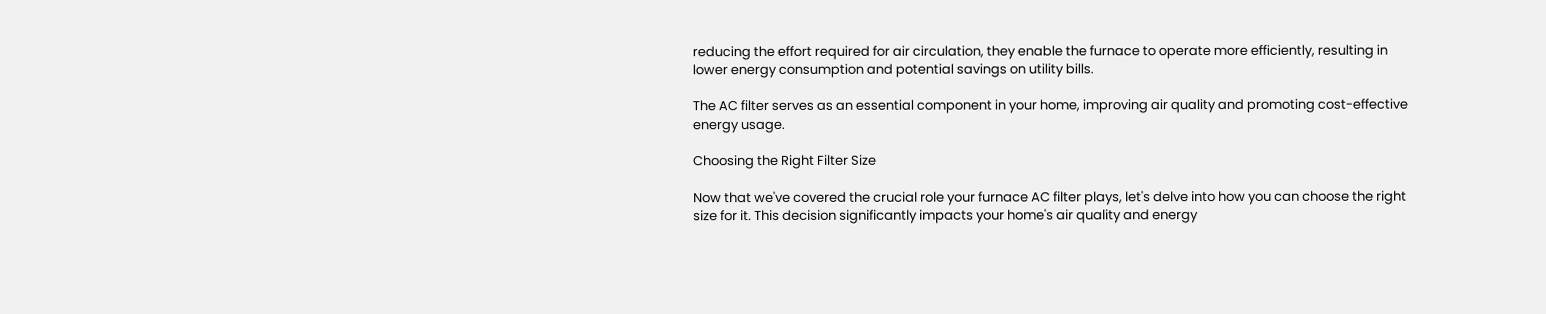reducing the effort required for air circulation, they enable the furnace to operate more efficiently, resulting in lower energy consumption and potential savings on utility bills.

The AC filter serves as an essential component in your home, improving air quality and promoting cost-effective energy usage.

Choosing the Right Filter Size

Now that we've covered the crucial role your furnace AC filter plays, let's delve into how you can choose the right size for it. This decision significantly impacts your home's air quality and energy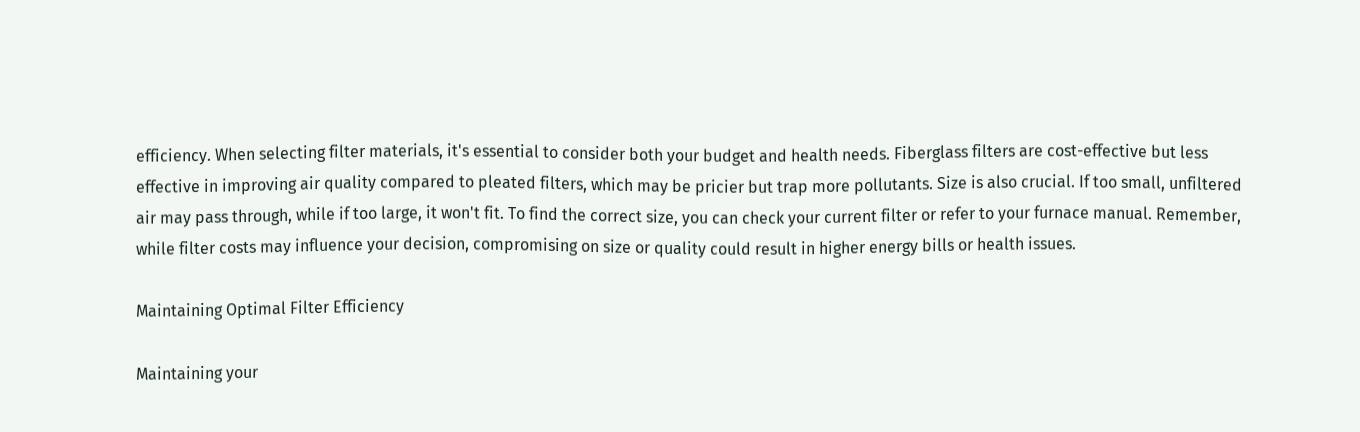efficiency. When selecting filter materials, it's essential to consider both your budget and health needs. Fiberglass filters are cost-effective but less effective in improving air quality compared to pleated filters, which may be pricier but trap more pollutants. Size is also crucial. If too small, unfiltered air may pass through, while if too large, it won't fit. To find the correct size, you can check your current filter or refer to your furnace manual. Remember, while filter costs may influence your decision, compromising on size or quality could result in higher energy bills or health issues.

Maintaining Optimal Filter Efficiency

Maintaining your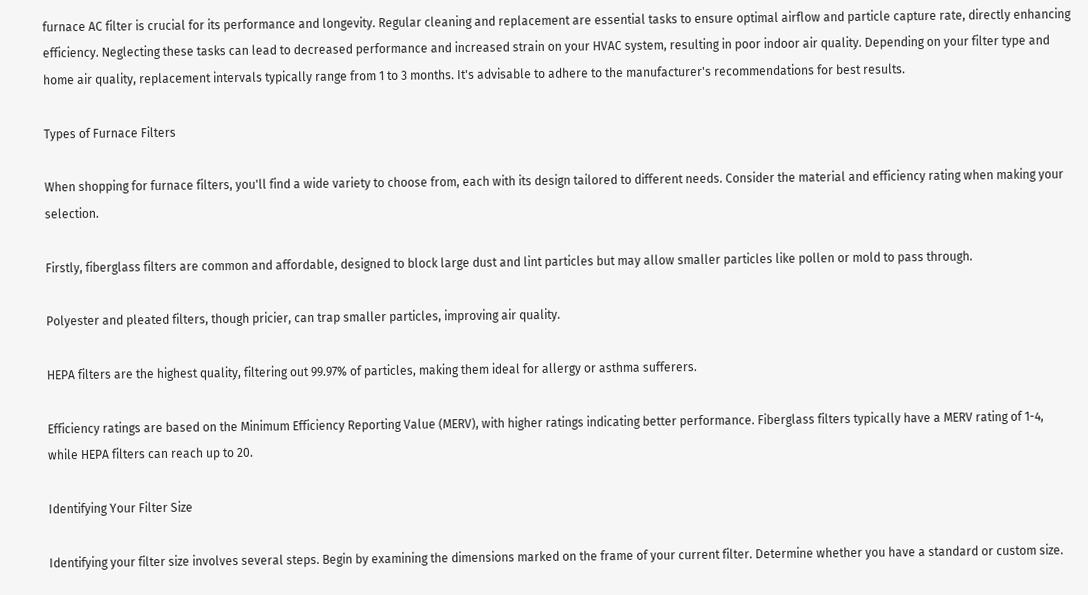furnace AC filter is crucial for its performance and longevity. Regular cleaning and replacement are essential tasks to ensure optimal airflow and particle capture rate, directly enhancing efficiency. Neglecting these tasks can lead to decreased performance and increased strain on your HVAC system, resulting in poor indoor air quality. Depending on your filter type and home air quality, replacement intervals typically range from 1 to 3 months. It's advisable to adhere to the manufacturer's recommendations for best results.

Types of Furnace Filters

When shopping for furnace filters, you'll find a wide variety to choose from, each with its design tailored to different needs. Consider the material and efficiency rating when making your selection.

Firstly, fiberglass filters are common and affordable, designed to block large dust and lint particles but may allow smaller particles like pollen or mold to pass through.

Polyester and pleated filters, though pricier, can trap smaller particles, improving air quality.

HEPA filters are the highest quality, filtering out 99.97% of particles, making them ideal for allergy or asthma sufferers.

Efficiency ratings are based on the Minimum Efficiency Reporting Value (MERV), with higher ratings indicating better performance. Fiberglass filters typically have a MERV rating of 1-4, while HEPA filters can reach up to 20.

Identifying Your Filter Size

Identifying your filter size involves several steps. Begin by examining the dimensions marked on the frame of your current filter. Determine whether you have a standard or custom size.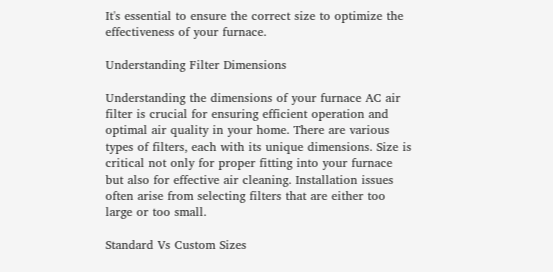It's essential to ensure the correct size to optimize the effectiveness of your furnace.

Understanding Filter Dimensions

Understanding the dimensions of your furnace AC air filter is crucial for ensuring efficient operation and optimal air quality in your home. There are various types of filters, each with its unique dimensions. Size is critical not only for proper fitting into your furnace but also for effective air cleaning. Installation issues often arise from selecting filters that are either too large or too small.

Standard Vs Custom Sizes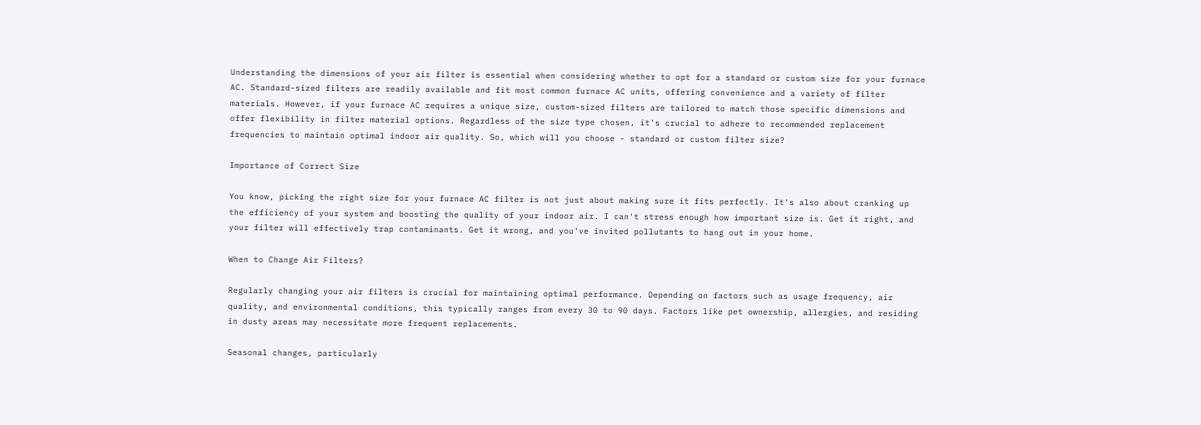Understanding the dimensions of your air filter is essential when considering whether to opt for a standard or custom size for your furnace AC. Standard-sized filters are readily available and fit most common furnace AC units, offering convenience and a variety of filter materials. However, if your furnace AC requires a unique size, custom-sized filters are tailored to match those specific dimensions and offer flexibility in filter material options. Regardless of the size type chosen, it's crucial to adhere to recommended replacement frequencies to maintain optimal indoor air quality. So, which will you choose - standard or custom filter size?

Importance of Correct Size

You know, picking the right size for your furnace AC filter is not just about making sure it fits perfectly. It's also about cranking up the efficiency of your system and boosting the quality of your indoor air. I can't stress enough how important size is. Get it right, and your filter will effectively trap contaminants. Get it wrong, and you've invited pollutants to hang out in your home.

When to Change Air Filters?

Regularly changing your air filters is crucial for maintaining optimal performance. Depending on factors such as usage frequency, air quality, and environmental conditions, this typically ranges from every 30 to 90 days. Factors like pet ownership, allergies, and residing in dusty areas may necessitate more frequent replacements.

Seasonal changes, particularly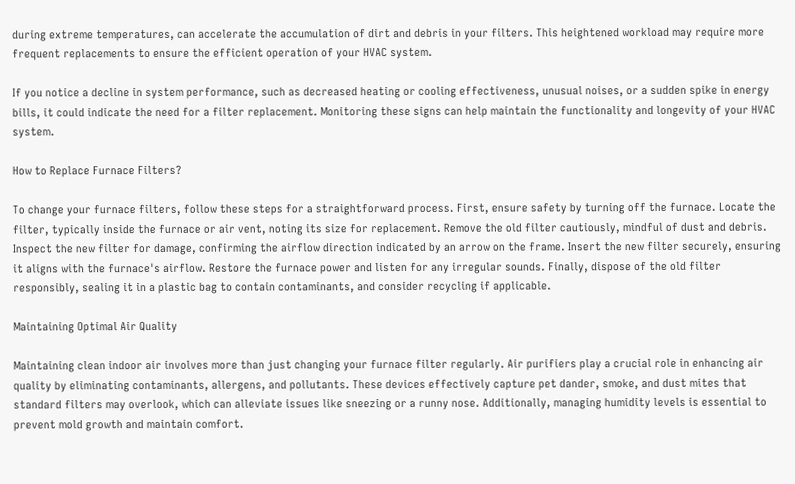during extreme temperatures, can accelerate the accumulation of dirt and debris in your filters. This heightened workload may require more frequent replacements to ensure the efficient operation of your HVAC system.

If you notice a decline in system performance, such as decreased heating or cooling effectiveness, unusual noises, or a sudden spike in energy bills, it could indicate the need for a filter replacement. Monitoring these signs can help maintain the functionality and longevity of your HVAC system.

How to Replace Furnace Filters?

To change your furnace filters, follow these steps for a straightforward process. First, ensure safety by turning off the furnace. Locate the filter, typically inside the furnace or air vent, noting its size for replacement. Remove the old filter cautiously, mindful of dust and debris. Inspect the new filter for damage, confirming the airflow direction indicated by an arrow on the frame. Insert the new filter securely, ensuring it aligns with the furnace's airflow. Restore the furnace power and listen for any irregular sounds. Finally, dispose of the old filter responsibly, sealing it in a plastic bag to contain contaminants, and consider recycling if applicable.

Maintaining Optimal Air Quality

Maintaining clean indoor air involves more than just changing your furnace filter regularly. Air purifiers play a crucial role in enhancing air quality by eliminating contaminants, allergens, and pollutants. These devices effectively capture pet dander, smoke, and dust mites that standard filters may overlook, which can alleviate issues like sneezing or a runny nose. Additionally, managing humidity levels is essential to prevent mold growth and maintain comfort.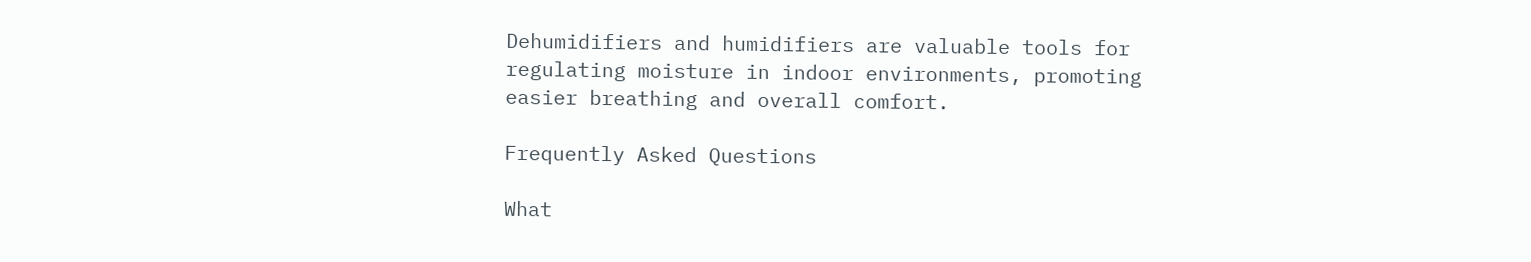Dehumidifiers and humidifiers are valuable tools for regulating moisture in indoor environments, promoting easier breathing and overall comfort.

Frequently Asked Questions

What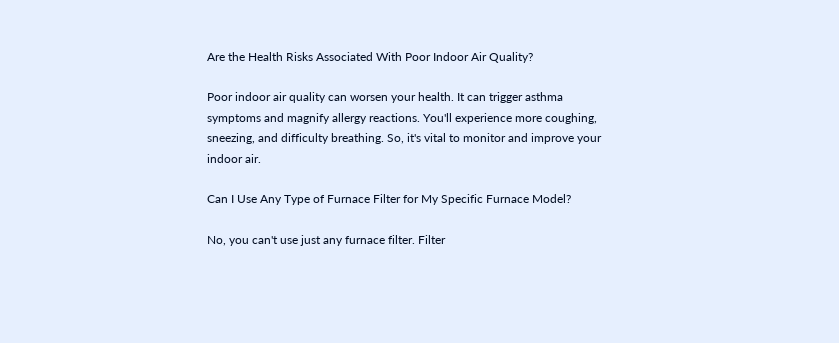Are the Health Risks Associated With Poor Indoor Air Quality?

Poor indoor air quality can worsen your health. It can trigger asthma symptoms and magnify allergy reactions. You'll experience more coughing, sneezing, and difficulty breathing. So, it's vital to monitor and improve your indoor air.

Can I Use Any Type of Furnace Filter for My Specific Furnace Model?

No, you can't use just any furnace filter. Filter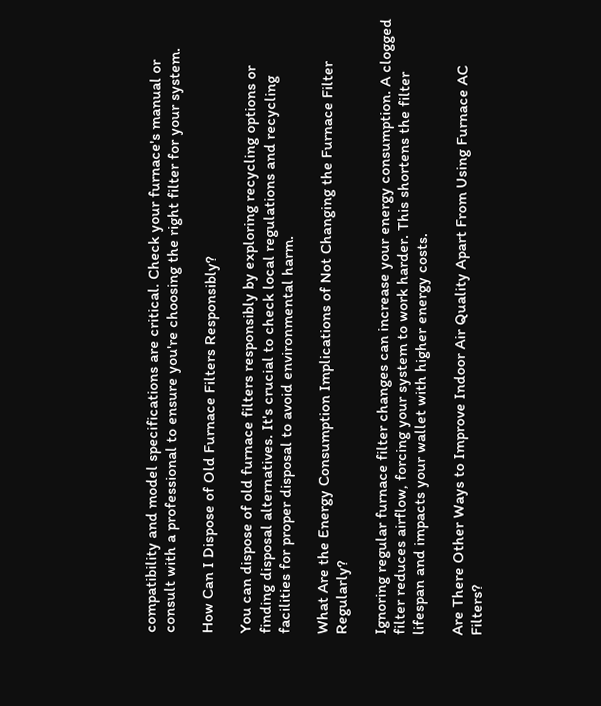compatibility and model specifications are critical. Check your furnace's manual or consult with a professional to ensure you're choosing the right filter for your system.

How Can I Dispose of Old Furnace Filters Responsibly?

You can dispose of old furnace filters responsibly by exploring recycling options or finding disposal alternatives. It's crucial to check local regulations and recycling facilities for proper disposal to avoid environmental harm.

What Are the Energy Consumption Implications of Not Changing the Furnace Filter Regularly?

Ignoring regular furnace filter changes can increase your energy consumption. A clogged filter reduces airflow, forcing your system to work harder. This shortens the filter lifespan and impacts your wallet with higher energy costs.

Are There Other Ways to Improve Indoor Air Quality Apart From Using Furnace AC Filters?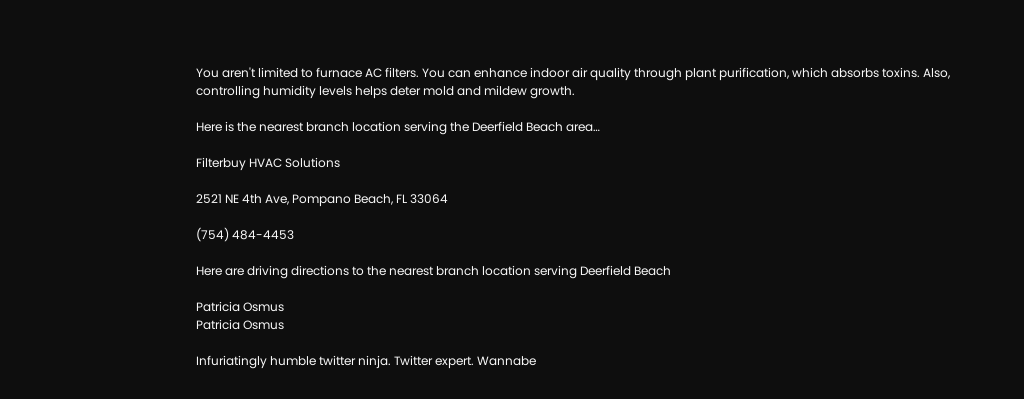You aren't limited to furnace AC filters. You can enhance indoor air quality through plant purification, which absorbs toxins. Also, controlling humidity levels helps deter mold and mildew growth.

Here is the nearest branch location serving the Deerfield Beach area…

Filterbuy HVAC Solutions

2521 NE 4th Ave, Pompano Beach, FL 33064

(754) 484-4453

Here are driving directions to the nearest branch location serving Deerfield Beach

Patricia Osmus
Patricia Osmus

Infuriatingly humble twitter ninja. Twitter expert. Wannabe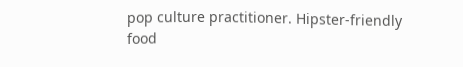pop culture practitioner. Hipster-friendly food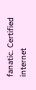fanatic. Certified internet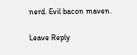nerd. Evil bacon maven.

Leave Reply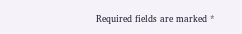Required fields are marked *